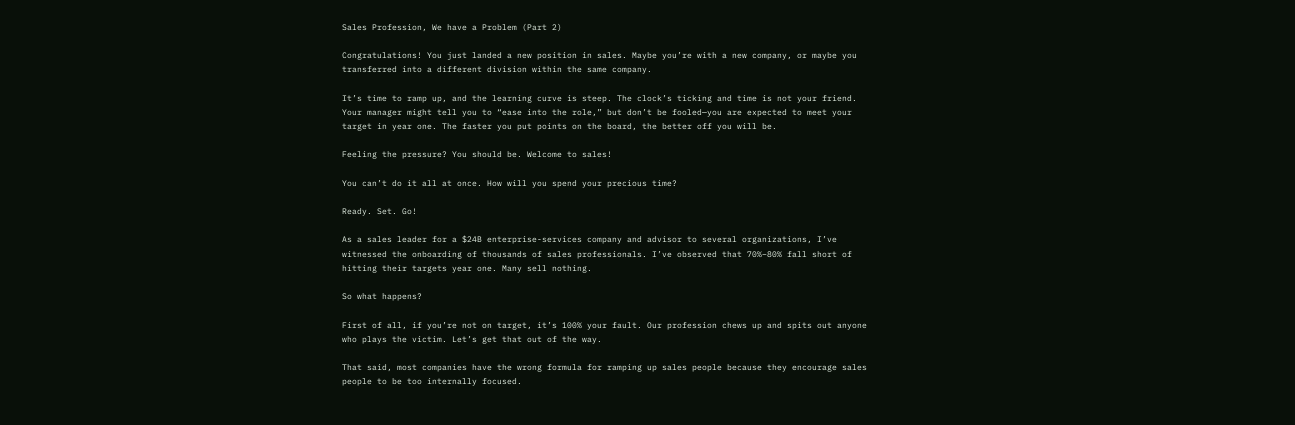Sales Profession, We have a Problem (Part 2)

Congratulations! You just landed a new position in sales. Maybe you’re with a new company, or maybe you transferred into a different division within the same company.

It’s time to ramp up, and the learning curve is steep. The clock’s ticking and time is not your friend. Your manager might tell you to “ease into the role,” but don’t be fooled—you are expected to meet your target in year one. The faster you put points on the board, the better off you will be.

Feeling the pressure? You should be. Welcome to sales!

You can’t do it all at once. How will you spend your precious time?

Ready. Set. Go!

As a sales leader for a $24B enterprise-services company and advisor to several organizations, I’ve witnessed the onboarding of thousands of sales professionals. I’ve observed that 70%–80% fall short of hitting their targets year one. Many sell nothing.

So what happens?

First of all, if you’re not on target, it’s 100% your fault. Our profession chews up and spits out anyone who plays the victim. Let’s get that out of the way.

That said, most companies have the wrong formula for ramping up sales people because they encourage sales people to be too internally focused.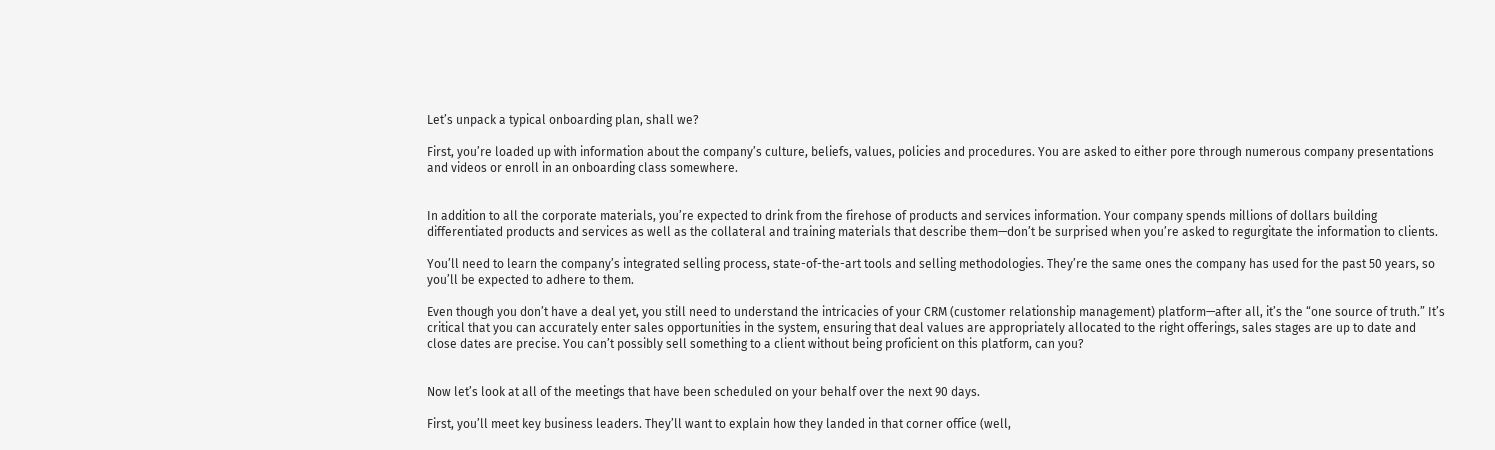Let’s unpack a typical onboarding plan, shall we?

First, you’re loaded up with information about the company’s culture, beliefs, values, policies and procedures. You are asked to either pore through numerous company presentations and videos or enroll in an onboarding class somewhere.


In addition to all the corporate materials, you’re expected to drink from the firehose of products and services information. Your company spends millions of dollars building differentiated products and services as well as the collateral and training materials that describe them—don’t be surprised when you’re asked to regurgitate the information to clients.

You’ll need to learn the company’s integrated selling process, state-of-the-art tools and selling methodologies. They’re the same ones the company has used for the past 50 years, so you’ll be expected to adhere to them.

Even though you don’t have a deal yet, you still need to understand the intricacies of your CRM (customer relationship management) platform—after all, it’s the “one source of truth.” It’s critical that you can accurately enter sales opportunities in the system, ensuring that deal values are appropriately allocated to the right offerings, sales stages are up to date and close dates are precise. You can’t possibly sell something to a client without being proficient on this platform, can you?


Now let’s look at all of the meetings that have been scheduled on your behalf over the next 90 days.

First, you’ll meet key business leaders. They’ll want to explain how they landed in that corner office (well,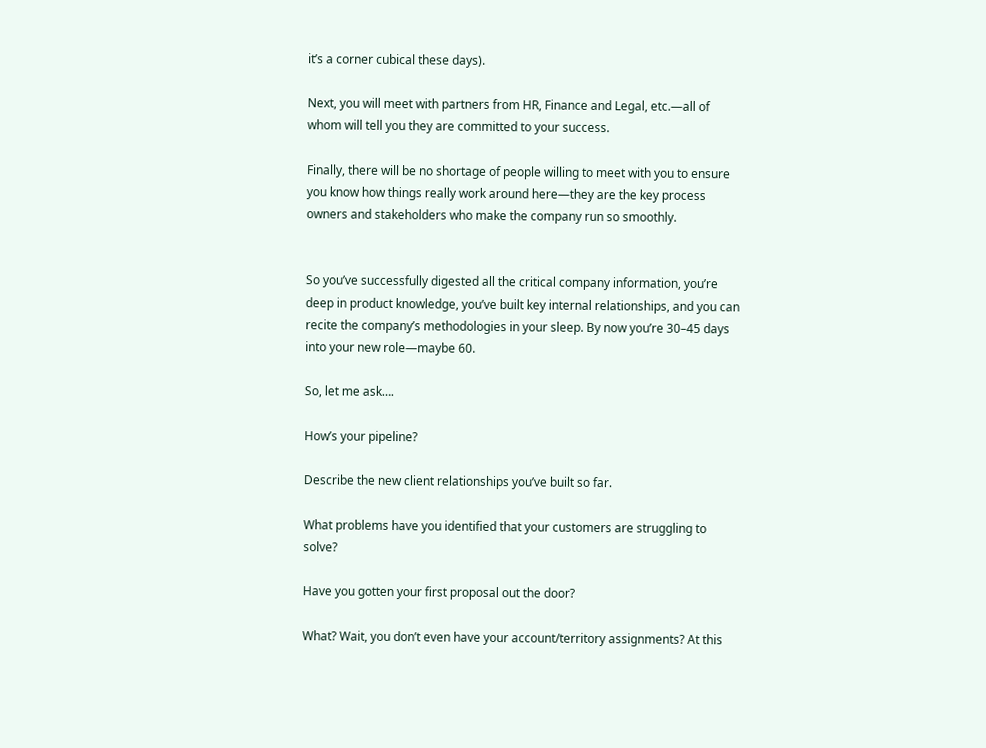it’s a corner cubical these days).

Next, you will meet with partners from HR, Finance and Legal, etc.—all of whom will tell you they are committed to your success.

Finally, there will be no shortage of people willing to meet with you to ensure you know how things really work around here—they are the key process owners and stakeholders who make the company run so smoothly.


So you’ve successfully digested all the critical company information, you’re deep in product knowledge, you’ve built key internal relationships, and you can recite the company’s methodologies in your sleep. By now you’re 30–45 days into your new role—maybe 60.

So, let me ask….

How’s your pipeline?

Describe the new client relationships you’ve built so far.

What problems have you identified that your customers are struggling to solve?

Have you gotten your first proposal out the door?

What? Wait, you don’t even have your account/territory assignments? At this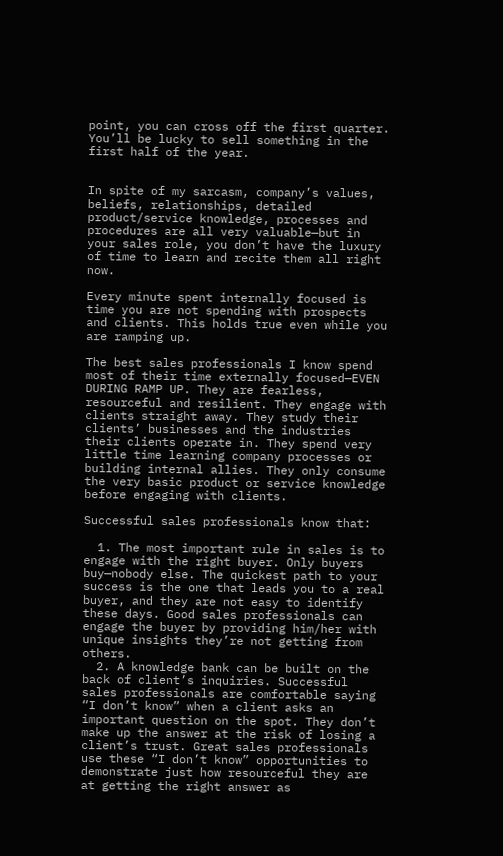point, you can cross off the first quarter. You’ll be lucky to sell something in the first half of the year.


In spite of my sarcasm, company’s values, beliefs, relationships, detailed product/service knowledge, processes and procedures are all very valuable—but in your sales role, you don’t have the luxury of time to learn and recite them all right now.

Every minute spent internally focused is time you are not spending with prospects and clients. This holds true even while you are ramping up.

The best sales professionals I know spend most of their time externally focused—EVEN DURING RAMP UP. They are fearless, resourceful and resilient. They engage with clients straight away. They study their clients’ businesses and the industries their clients operate in. They spend very little time learning company processes or building internal allies. They only consume the very basic product or service knowledge before engaging with clients.

Successful sales professionals know that:

  1. The most important rule in sales is to engage with the right buyer. Only buyers buy—nobody else. The quickest path to your success is the one that leads you to a real buyer, and they are not easy to identify these days. Good sales professionals can engage the buyer by providing him/her with unique insights they’re not getting from others.
  2. A knowledge bank can be built on the back of client’s inquiries. Successful sales professionals are comfortable saying “I don’t know” when a client asks an important question on the spot. They don’t make up the answer at the risk of losing a client’s trust. Great sales professionals use these “I don’t know” opportunities to demonstrate just how resourceful they are at getting the right answer as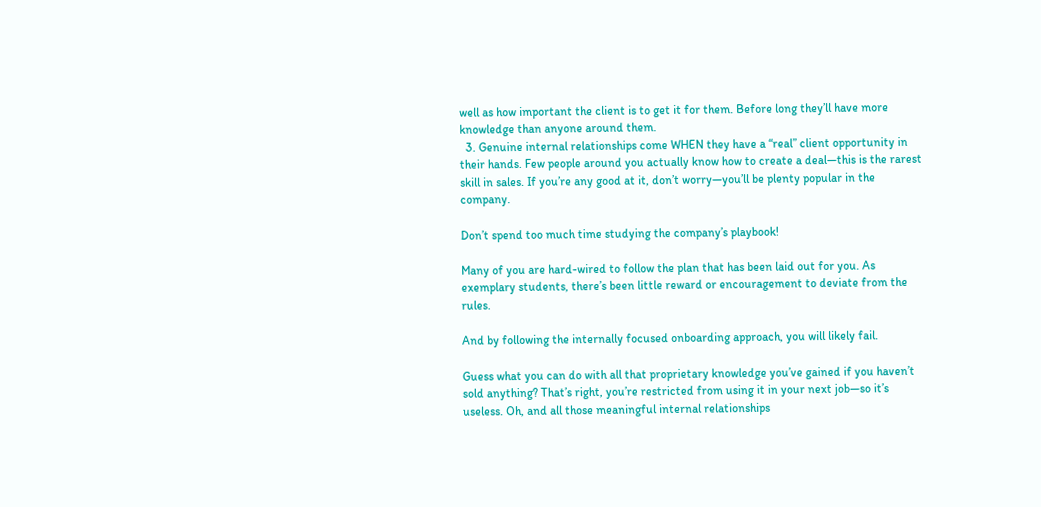well as how important the client is to get it for them. Before long they’ll have more knowledge than anyone around them.
  3. Genuine internal relationships come WHEN they have a “real” client opportunity in their hands. Few people around you actually know how to create a deal—this is the rarest skill in sales. If you’re any good at it, don’t worry—you’ll be plenty popular in the company.

Don’t spend too much time studying the company’s playbook!

Many of you are hard-wired to follow the plan that has been laid out for you. As exemplary students, there’s been little reward or encouragement to deviate from the rules.

And by following the internally focused onboarding approach, you will likely fail.

Guess what you can do with all that proprietary knowledge you’ve gained if you haven’t sold anything? That’s right, you’re restricted from using it in your next job—so it’s useless. Oh, and all those meaningful internal relationships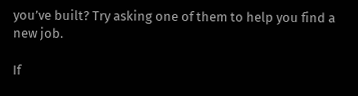you’ve built? Try asking one of them to help you find a new job.

If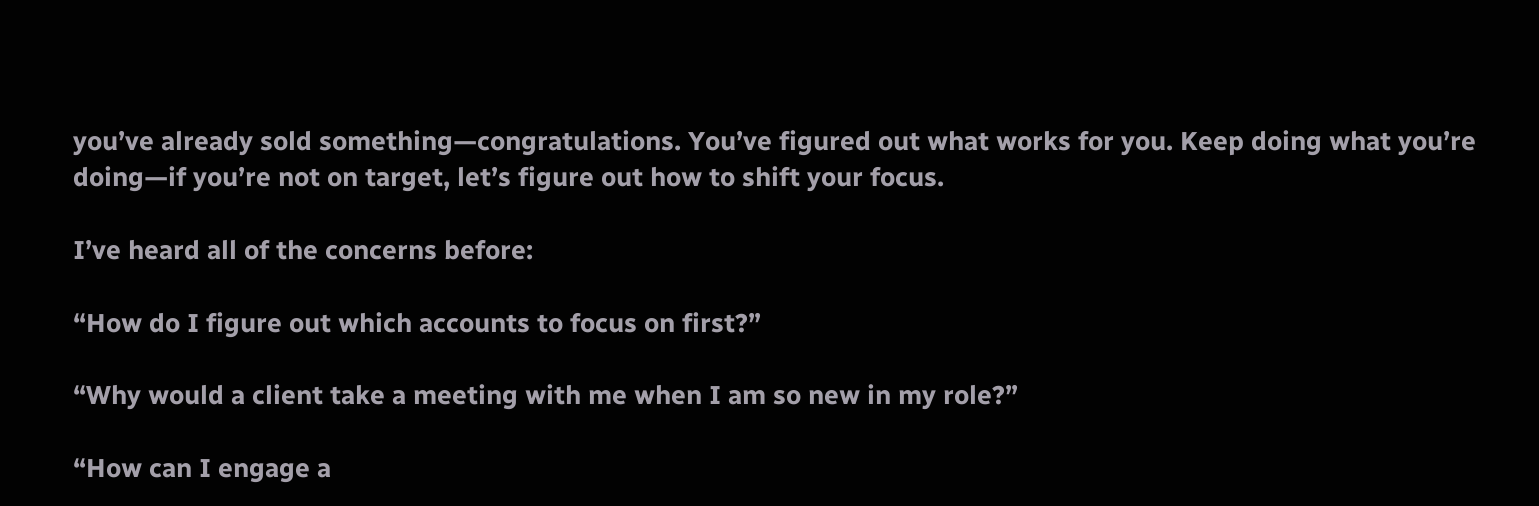you’ve already sold something—congratulations. You’ve figured out what works for you. Keep doing what you’re doing—if you’re not on target, let’s figure out how to shift your focus.

I’ve heard all of the concerns before:

“How do I figure out which accounts to focus on first?”

“Why would a client take a meeting with me when I am so new in my role?”

“How can I engage a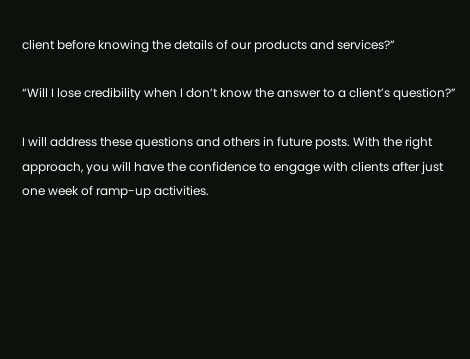client before knowing the details of our products and services?”

“Will I lose credibility when I don’t know the answer to a client’s question?”

I will address these questions and others in future posts. With the right approach, you will have the confidence to engage with clients after just one week of ramp-up activities.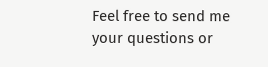Feel free to send me your questions or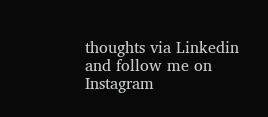thoughts via Linkedin and follow me on Instagram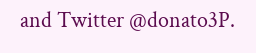and Twitter @donato3P.